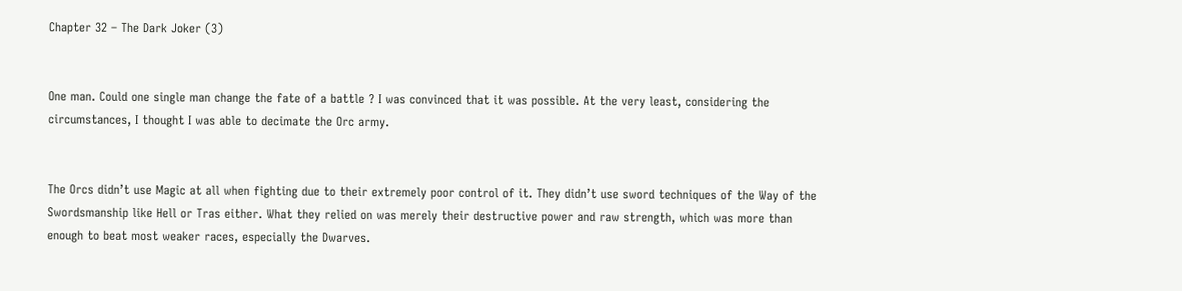Chapter 32 – The Dark Joker (3)


One man. Could one single man change the fate of a battle ? I was convinced that it was possible. At the very least, considering the circumstances, I thought I was able to decimate the Orc army.


The Orcs didn’t use Magic at all when fighting due to their extremely poor control of it. They didn’t use sword techniques of the Way of the Swordsmanship like Hell or Tras either. What they relied on was merely their destructive power and raw strength, which was more than enough to beat most weaker races, especially the Dwarves.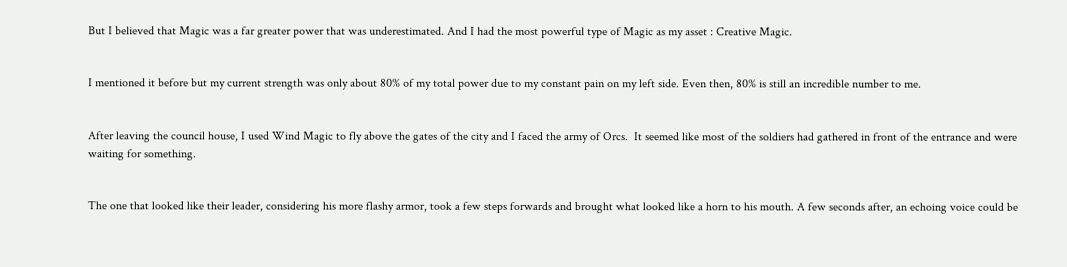But I believed that Magic was a far greater power that was underestimated. And I had the most powerful type of Magic as my asset : Creative Magic.


I mentioned it before but my current strength was only about 80% of my total power due to my constant pain on my left side. Even then, 80% is still an incredible number to me.


After leaving the council house, I used Wind Magic to fly above the gates of the city and I faced the army of Orcs.  It seemed like most of the soldiers had gathered in front of the entrance and were waiting for something.


The one that looked like their leader, considering his more flashy armor, took a few steps forwards and brought what looked like a horn to his mouth. A few seconds after, an echoing voice could be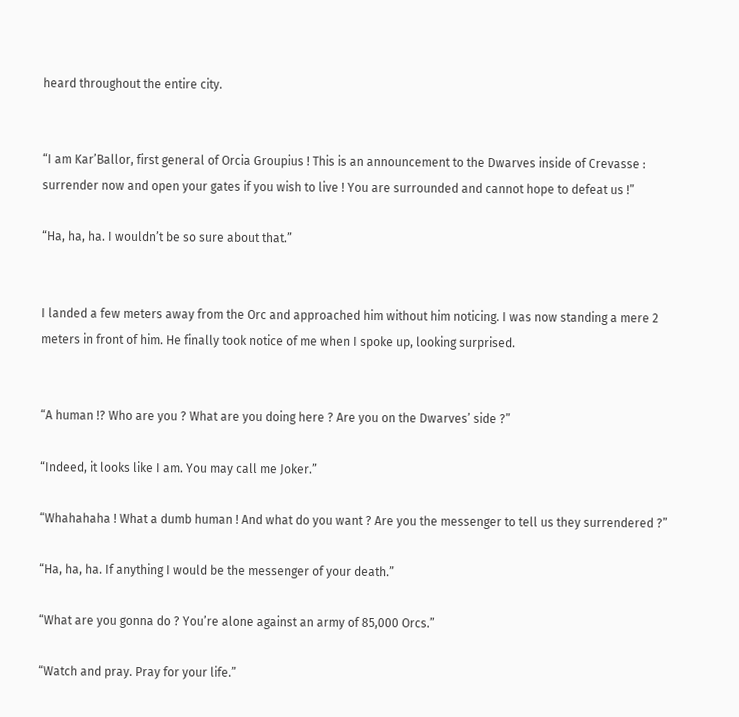heard throughout the entire city.


“I am Kar’Ballor, first general of Orcia Groupius ! This is an announcement to the Dwarves inside of Crevasse : surrender now and open your gates if you wish to live ! You are surrounded and cannot hope to defeat us !”

“Ha, ha, ha. I wouldn’t be so sure about that.”


I landed a few meters away from the Orc and approached him without him noticing. I was now standing a mere 2 meters in front of him. He finally took notice of me when I spoke up, looking surprised.


“A human !? Who are you ? What are you doing here ? Are you on the Dwarves’ side ?”

“Indeed, it looks like I am. You may call me Joker.”

“Whahahaha ! What a dumb human ! And what do you want ? Are you the messenger to tell us they surrendered ?”

“Ha, ha, ha. If anything I would be the messenger of your death.”

“What are you gonna do ? You’re alone against an army of 85,000 Orcs.”

“Watch and pray. Pray for your life.”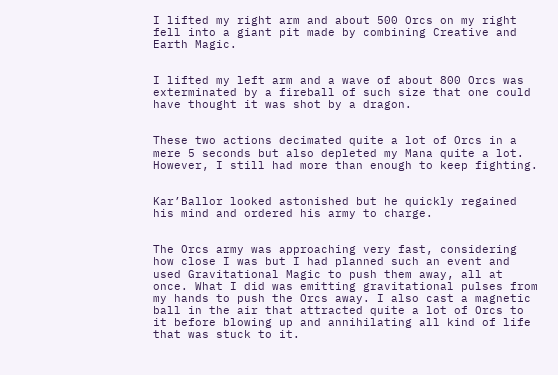I lifted my right arm and about 500 Orcs on my right fell into a giant pit made by combining Creative and Earth Magic.


I lifted my left arm and a wave of about 800 Orcs was exterminated by a fireball of such size that one could have thought it was shot by a dragon.


These two actions decimated quite a lot of Orcs in a mere 5 seconds but also depleted my Mana quite a lot. However, I still had more than enough to keep fighting.


Kar’Ballor looked astonished but he quickly regained his mind and ordered his army to charge.


The Orcs army was approaching very fast, considering how close I was but I had planned such an event and used Gravitational Magic to push them away, all at once. What I did was emitting gravitational pulses from my hands to push the Orcs away. I also cast a magnetic ball in the air that attracted quite a lot of Orcs to it before blowing up and annihilating all kind of life that was stuck to it.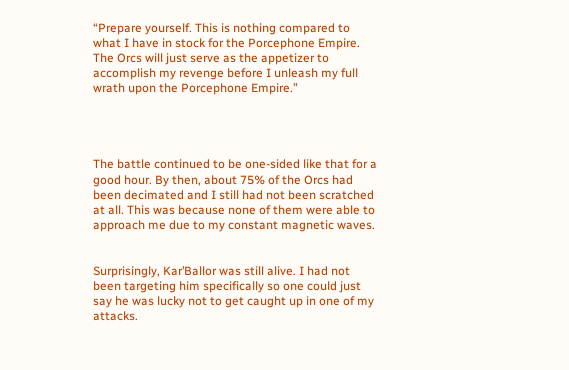“Prepare yourself. This is nothing compared to what I have in stock for the Porcephone Empire. The Orcs will just serve as the appetizer to accomplish my revenge before I unleash my full wrath upon the Porcephone Empire.”




The battle continued to be one-sided like that for a good hour. By then, about 75% of the Orcs had been decimated and I still had not been scratched at all. This was because none of them were able to approach me due to my constant magnetic waves.


Surprisingly, Kar’Ballor was still alive. I had not been targeting him specifically so one could just say he was lucky not to get caught up in one of my attacks.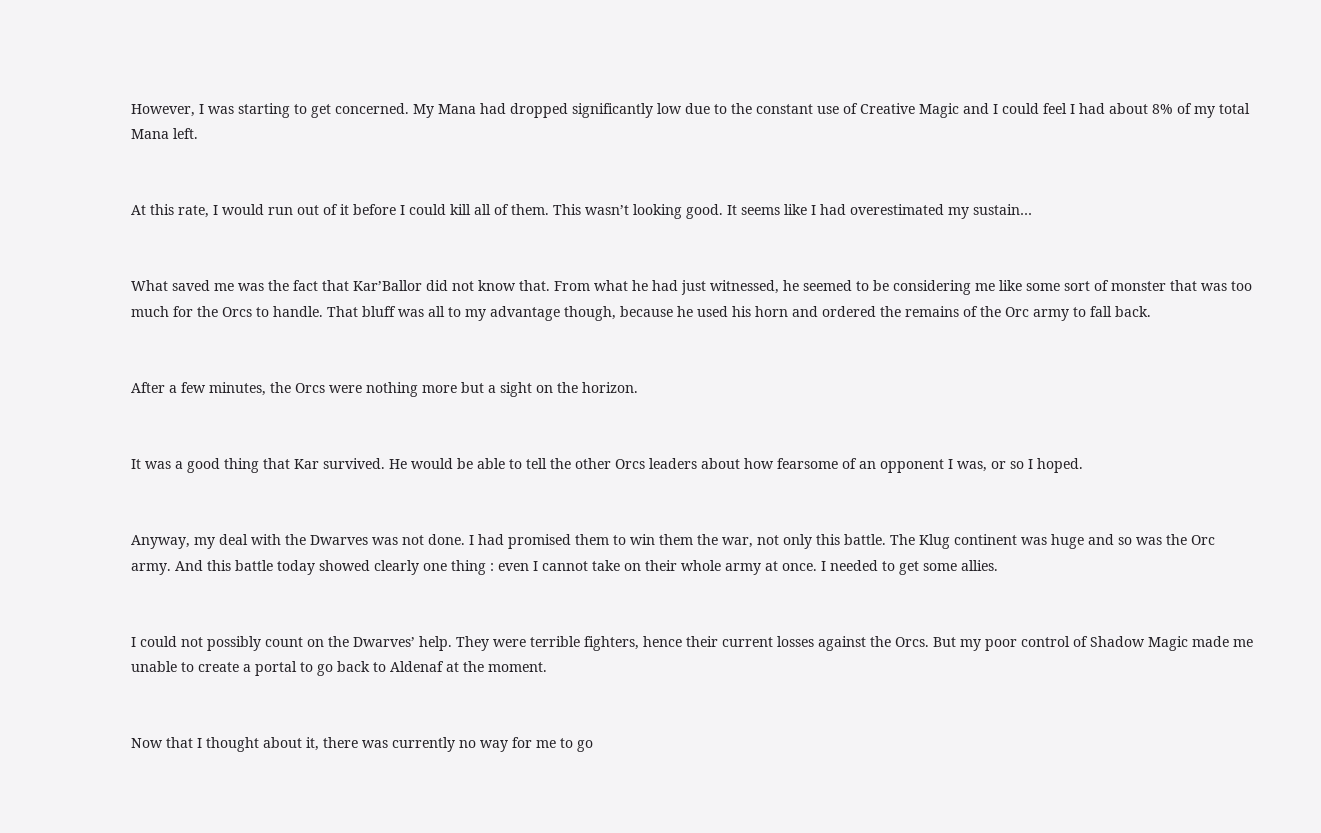However, I was starting to get concerned. My Mana had dropped significantly low due to the constant use of Creative Magic and I could feel I had about 8% of my total Mana left.


At this rate, I would run out of it before I could kill all of them. This wasn’t looking good. It seems like I had overestimated my sustain…


What saved me was the fact that Kar’Ballor did not know that. From what he had just witnessed, he seemed to be considering me like some sort of monster that was too much for the Orcs to handle. That bluff was all to my advantage though, because he used his horn and ordered the remains of the Orc army to fall back.


After a few minutes, the Orcs were nothing more but a sight on the horizon.


It was a good thing that Kar survived. He would be able to tell the other Orcs leaders about how fearsome of an opponent I was, or so I hoped.


Anyway, my deal with the Dwarves was not done. I had promised them to win them the war, not only this battle. The Klug continent was huge and so was the Orc army. And this battle today showed clearly one thing : even I cannot take on their whole army at once. I needed to get some allies.


I could not possibly count on the Dwarves’ help. They were terrible fighters, hence their current losses against the Orcs. But my poor control of Shadow Magic made me unable to create a portal to go back to Aldenaf at the moment.


Now that I thought about it, there was currently no way for me to go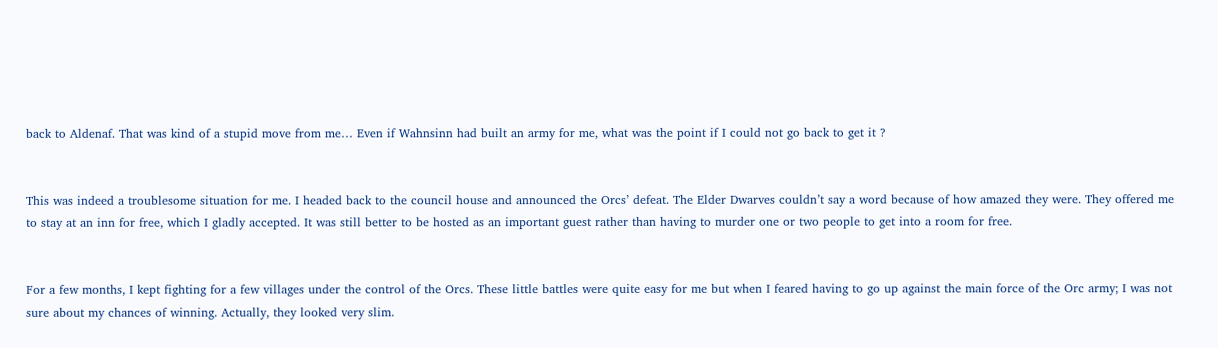back to Aldenaf. That was kind of a stupid move from me… Even if Wahnsinn had built an army for me, what was the point if I could not go back to get it ?


This was indeed a troublesome situation for me. I headed back to the council house and announced the Orcs’ defeat. The Elder Dwarves couldn’t say a word because of how amazed they were. They offered me to stay at an inn for free, which I gladly accepted. It was still better to be hosted as an important guest rather than having to murder one or two people to get into a room for free.


For a few months, I kept fighting for a few villages under the control of the Orcs. These little battles were quite easy for me but when I feared having to go up against the main force of the Orc army; I was not sure about my chances of winning. Actually, they looked very slim.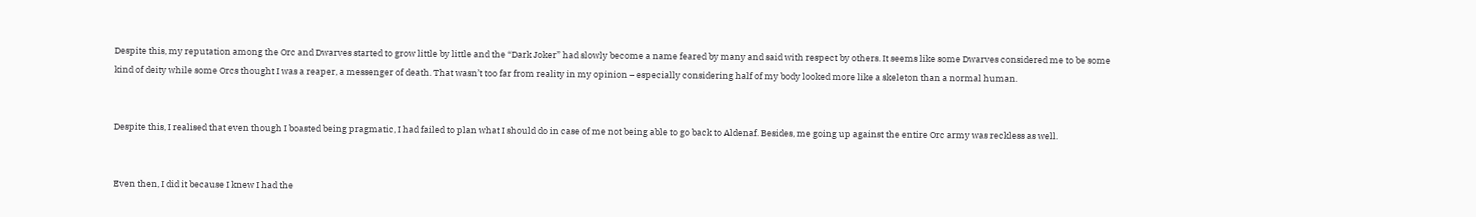Despite this, my reputation among the Orc and Dwarves started to grow little by little and the “Dark Joker” had slowly become a name feared by many and said with respect by others. It seems like some Dwarves considered me to be some kind of deity while some Orcs thought I was a reaper, a messenger of death. That wasn’t too far from reality in my opinion – especially considering half of my body looked more like a skeleton than a normal human.


Despite this, I realised that even though I boasted being pragmatic, I had failed to plan what I should do in case of me not being able to go back to Aldenaf. Besides, me going up against the entire Orc army was reckless as well.


Even then, I did it because I knew I had the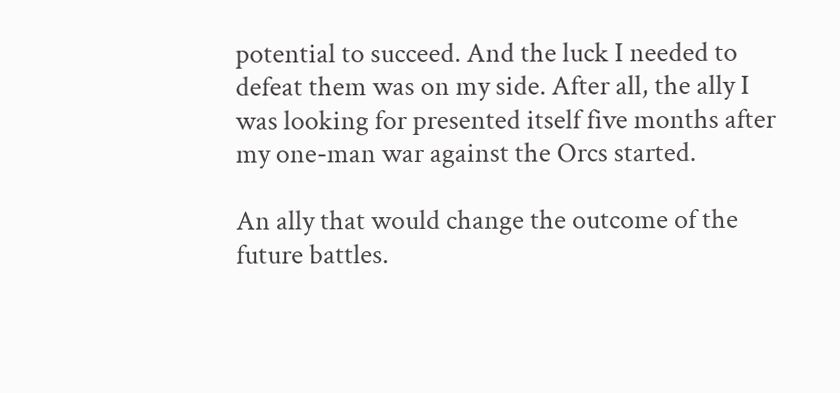potential to succeed. And the luck I needed to defeat them was on my side. After all, the ally I was looking for presented itself five months after my one-man war against the Orcs started.

An ally that would change the outcome of the future battles.